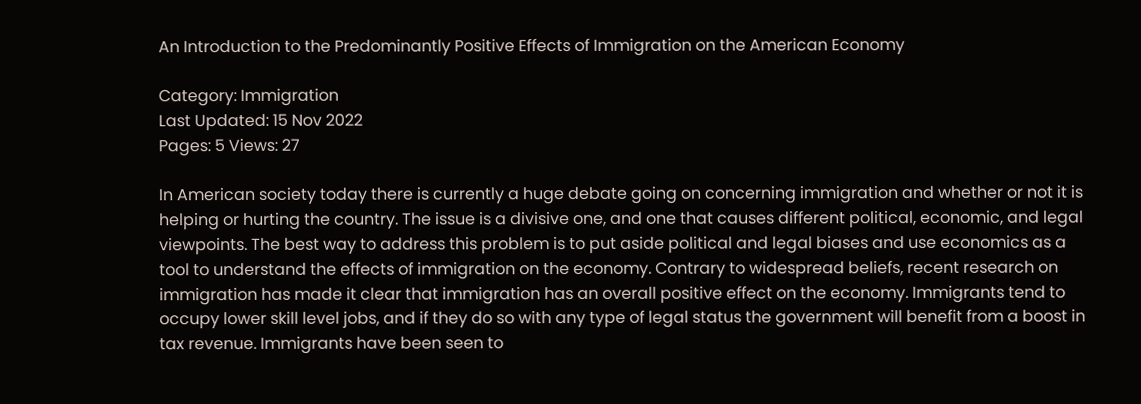An Introduction to the Predominantly Positive Effects of Immigration on the American Economy

Category: Immigration
Last Updated: 15 Nov 2022
Pages: 5 Views: 27

In American society today there is currently a huge debate going on concerning immigration and whether or not it is helping or hurting the country. The issue is a divisive one, and one that causes different political, economic, and legal viewpoints. The best way to address this problem is to put aside political and legal biases and use economics as a tool to understand the effects of immigration on the economy. Contrary to widespread beliefs, recent research on immigration has made it clear that immigration has an overall positive effect on the economy. Immigrants tend to occupy lower skill level jobs, and if they do so with any type of legal status the government will benefit from a boost in tax revenue. Immigrants have been seen to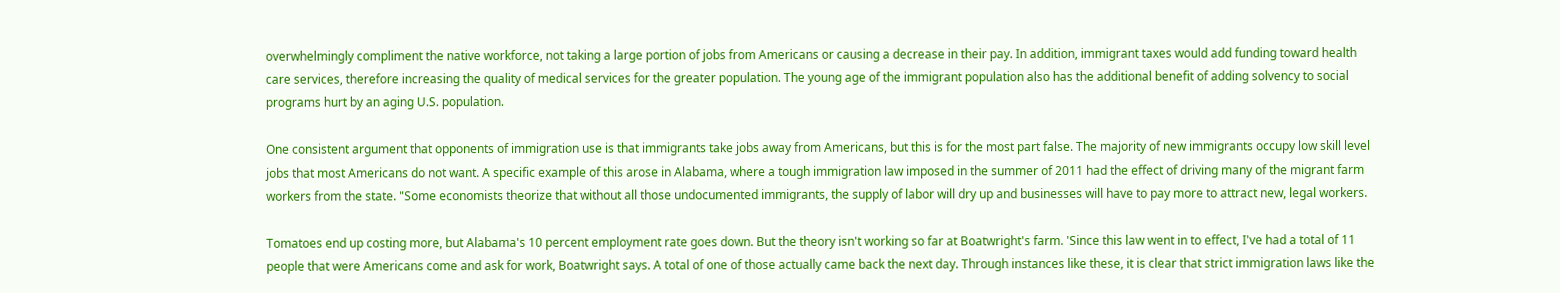overwhelmingly compliment the native workforce, not taking a large portion of jobs from Americans or causing a decrease in their pay. In addition, immigrant taxes would add funding toward health care services, therefore increasing the quality of medical services for the greater population. The young age of the immigrant population also has the additional benefit of adding solvency to social programs hurt by an aging U.S. population.

One consistent argument that opponents of immigration use is that immigrants take jobs away from Americans, but this is for the most part false. The majority of new immigrants occupy low skill level jobs that most Americans do not want. A specific example of this arose in Alabama, where a tough immigration law imposed in the summer of 2011 had the effect of driving many of the migrant farm workers from the state. "Some economists theorize that without all those undocumented immigrants, the supply of labor will dry up and businesses will have to pay more to attract new, legal workers.

Tomatoes end up costing more, but Alabama's 10 percent employment rate goes down. But the theory isn't working so far at Boatwright's farm. 'Since this law went in to effect, I've had a total of 11 people that were Americans come and ask for work, Boatwright says. A total of one of those actually came back the next day. Through instances like these, it is clear that strict immigration laws like the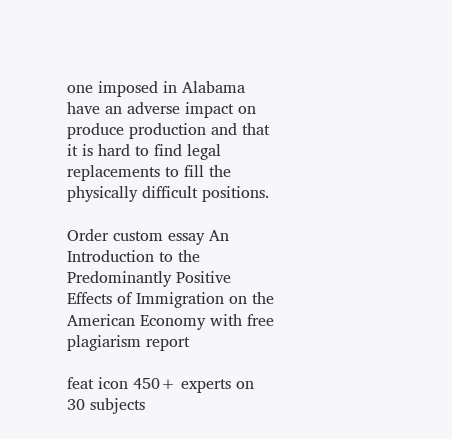one imposed in Alabama have an adverse impact on produce production and that it is hard to find legal replacements to fill the physically difficult positions.

Order custom essay An Introduction to the Predominantly Positive Effects of Immigration on the American Economy with free plagiarism report

feat icon 450+ experts on 30 subjects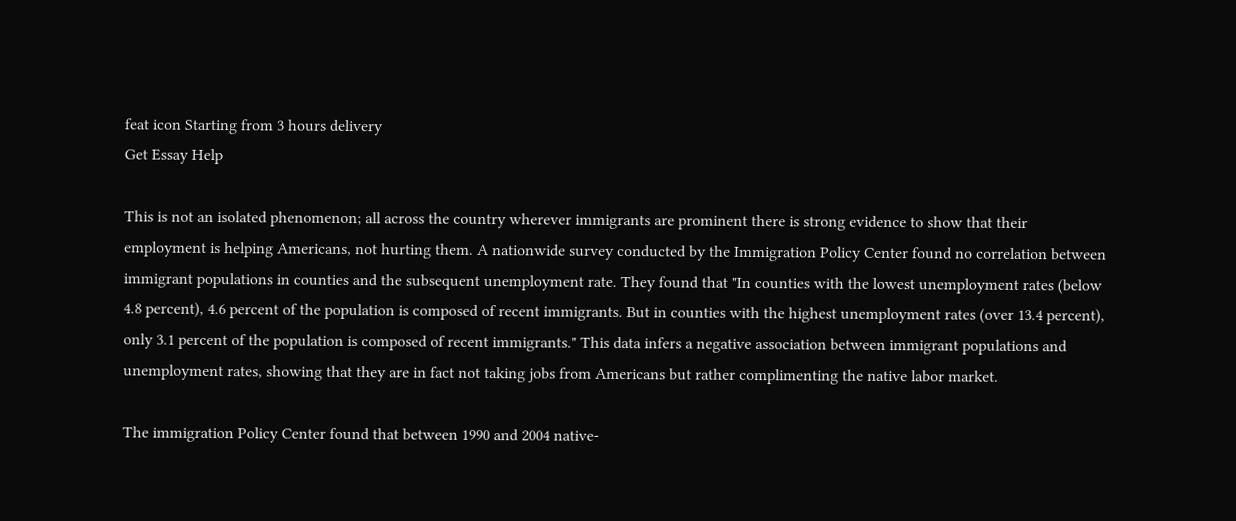feat icon Starting from 3 hours delivery
Get Essay Help

This is not an isolated phenomenon; all across the country wherever immigrants are prominent there is strong evidence to show that their employment is helping Americans, not hurting them. A nationwide survey conducted by the Immigration Policy Center found no correlation between immigrant populations in counties and the subsequent unemployment rate. They found that "In counties with the lowest unemployment rates (below 4.8 percent), 4.6 percent of the population is composed of recent immigrants. But in counties with the highest unemployment rates (over 13.4 percent), only 3.1 percent of the population is composed of recent immigrants." This data infers a negative association between immigrant populations and unemployment rates, showing that they are in fact not taking jobs from Americans but rather complimenting the native labor market.

The immigration Policy Center found that between 1990 and 2004 native-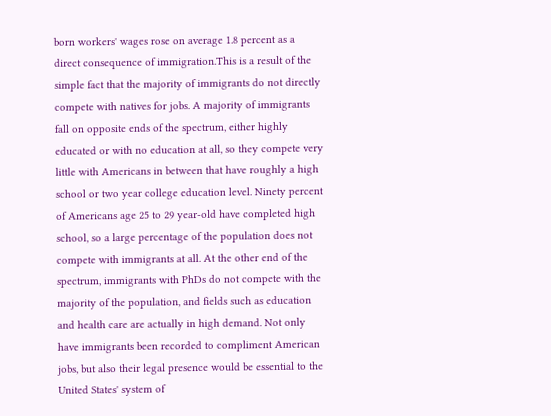born workers' wages rose on average 1.8 percent as a direct consequence of immigration.This is a result of the simple fact that the majority of immigrants do not directly compete with natives for jobs. A majority of immigrants fall on opposite ends of the spectrum, either highly educated or with no education at all, so they compete very little with Americans in between that have roughly a high school or two year college education level. Ninety percent of Americans age 25 to 29 year-old have completed high school, so a large percentage of the population does not compete with immigrants at all. At the other end of the spectrum, immigrants with PhDs do not compete with the majority of the population, and fields such as education and health care are actually in high demand. Not only have immigrants been recorded to compliment American jobs, but also their legal presence would be essential to the United States' system of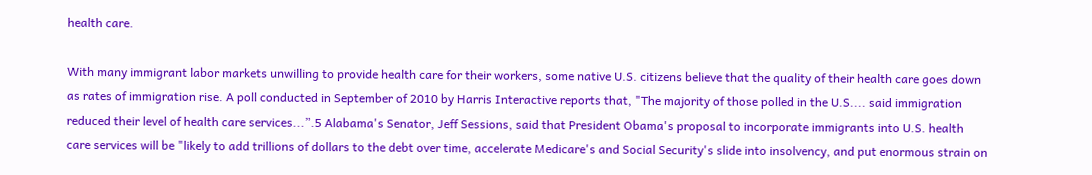health care.

With many immigrant labor markets unwilling to provide health care for their workers, some native U.S. citizens believe that the quality of their health care goes down as rates of immigration rise. A poll conducted in September of 2010 by Harris Interactive reports that, "The majority of those polled in the U.S.... said immigration reduced their level of health care services...”.5 Alabama's Senator, Jeff Sessions, said that President Obama's proposal to incorporate immigrants into U.S. health care services will be "likely to add trillions of dollars to the debt over time, accelerate Medicare's and Social Security's slide into insolvency, and put enormous strain on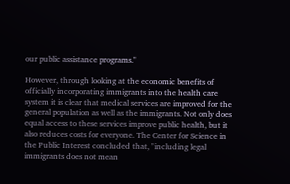our public assistance programs."

However, through looking at the economic benefits of officially incorporating immigrants into the health care system it is clear that medical services are improved for the general population as well as the immigrants. Not only does equal access to these services improve public health, but it also reduces costs for everyone. The Center for Science in the Public Interest concluded that, "including legal immigrants does not mean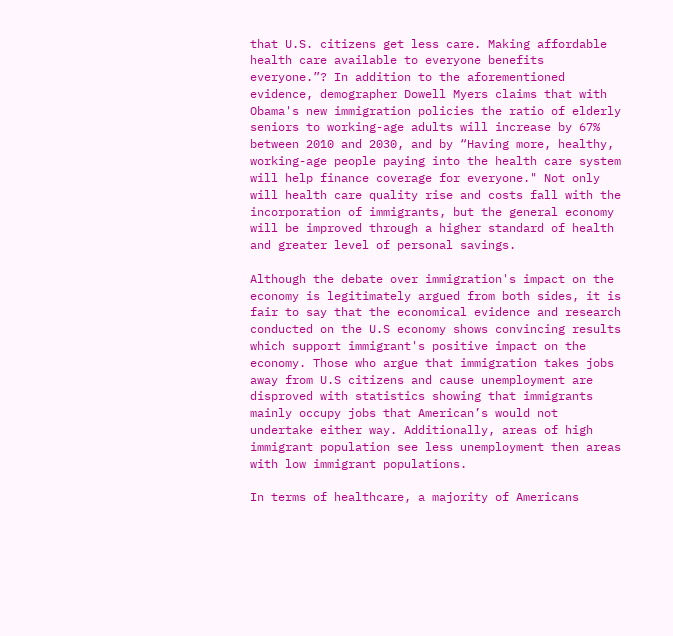that U.S. citizens get less care. Making affordable health care available to everyone benefits everyone.”? In addition to the aforementioned evidence, demographer Dowell Myers claims that with Obama's new immigration policies the ratio of elderly seniors to working-age adults will increase by 67% between 2010 and 2030, and by “Having more, healthy, working-age people paying into the health care system will help finance coverage for everyone." Not only will health care quality rise and costs fall with the incorporation of immigrants, but the general economy will be improved through a higher standard of health and greater level of personal savings.

Although the debate over immigration's impact on the economy is legitimately argued from both sides, it is fair to say that the economical evidence and research conducted on the U.S economy shows convincing results which support immigrant's positive impact on the economy. Those who argue that immigration takes jobs away from U.S citizens and cause unemployment are disproved with statistics showing that immigrants mainly occupy jobs that American’s would not undertake either way. Additionally, areas of high immigrant population see less unemployment then areas with low immigrant populations.

In terms of healthcare, a majority of Americans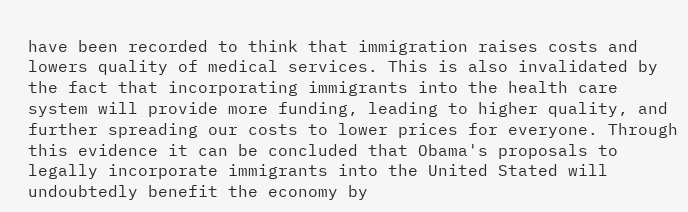have been recorded to think that immigration raises costs and lowers quality of medical services. This is also invalidated by the fact that incorporating immigrants into the health care system will provide more funding, leading to higher quality, and further spreading our costs to lower prices for everyone. Through this evidence it can be concluded that Obama's proposals to legally incorporate immigrants into the United Stated will undoubtedly benefit the economy by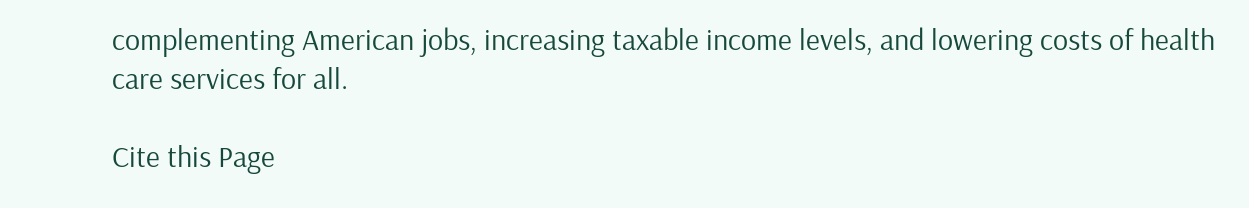complementing American jobs, increasing taxable income levels, and lowering costs of health care services for all.

Cite this Page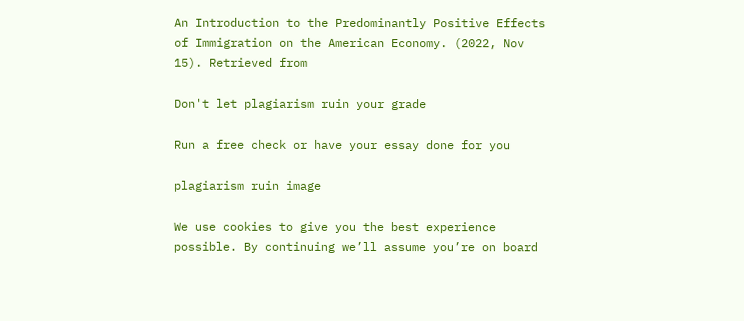An Introduction to the Predominantly Positive Effects of Immigration on the American Economy. (2022, Nov 15). Retrieved from

Don't let plagiarism ruin your grade

Run a free check or have your essay done for you

plagiarism ruin image

We use cookies to give you the best experience possible. By continuing we’ll assume you’re on board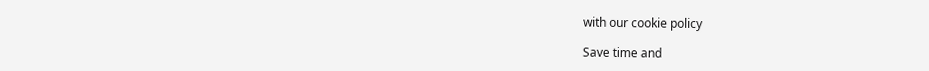with our cookie policy

Save time and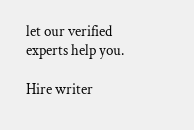let our verified experts help you.

Hire writer